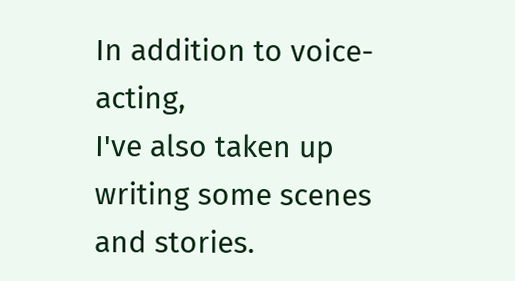In addition to voice-acting,
I've also taken up writing some scenes and stories.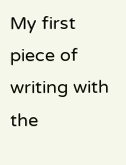My first piece of writing with the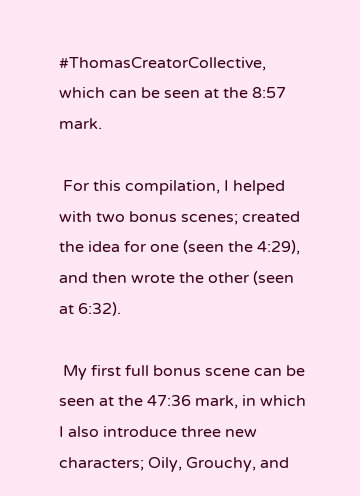#ThomasCreatorCollective,
which can be seen at the 8:57 mark.

 For this compilation, I helped with two bonus scenes; created the idea for one (seen the 4:29),
and then wrote the other (seen at 6:32).

 My first full bonus scene can be seen at the 47:36 mark, in which I also introduce three new characters; Oily, Grouchy, and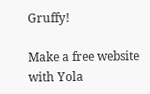Gruffy!

Make a free website with Yola